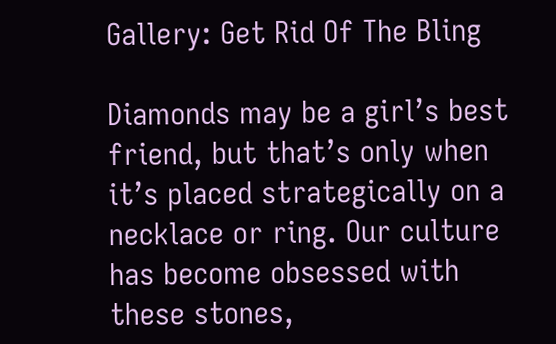Gallery: Get Rid Of The Bling

Diamonds may be a girl’s best friend, but that’s only when it’s placed strategically on a necklace or ring. Our culture has become obsessed with these stones,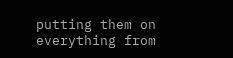putting them on everything from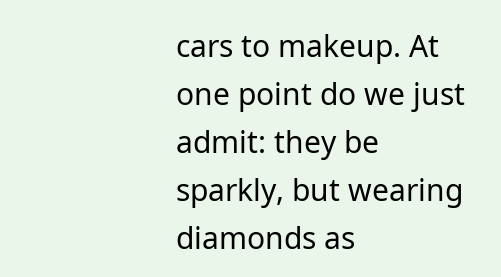cars to makeup. At one point do we just admit: they be sparkly, but wearing diamonds as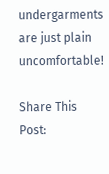undergarments are just plain uncomfortable!

Share This Post: